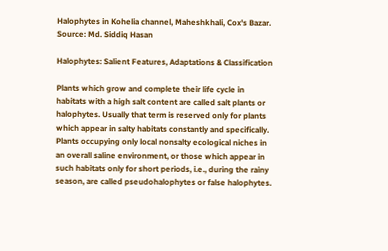Halophytes in Kohelia channel, Maheshkhali, Cox's Bazar. Source: Md. Siddiq Hasan

Halophytes: Salient Features, Adaptations & Classification

Plants which grow and complete their life cycle in habitats with a high salt content are called salt plants or halophytes. Usually that term is reserved only for plants which appear in salty habitats constantly and specifically. Plants occupying only local nonsalty ecological niches in an overall saline environment, or those which appear in such habitats only for short periods, i.e., during the rainy season, are called pseudohalophytes or false halophytes.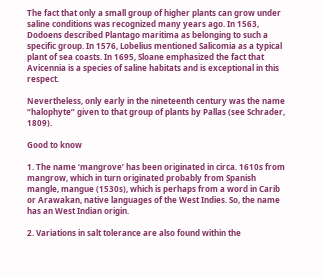The fact that only a small group of higher plants can grow under saline conditions was recognized many years ago. In 1563, Dodoens described Plantago maritima as belonging to such a specific group. In 1576, Lobelius mentioned Salicomia as a typical plant of sea coasts. In 1695, Sloane emphasized the fact that Avicennia is a species of saline habitats and is exceptional in this respect.

Nevertheless, only early in the nineteenth century was the name “halophyte” given to that group of plants by Pallas (see Schrader, 1809).

Good to know

1. The name ‘mangrove’ has been originated in circa. 1610s from mangrow, which in turn originated probably from Spanish mangle, mangue (1530s), which is perhaps from a word in Carib or Arawakan, native languages of the West Indies. So, the name has an West Indian origin.

2. Variations in salt tolerance are also found within the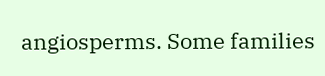angiosperms. Some families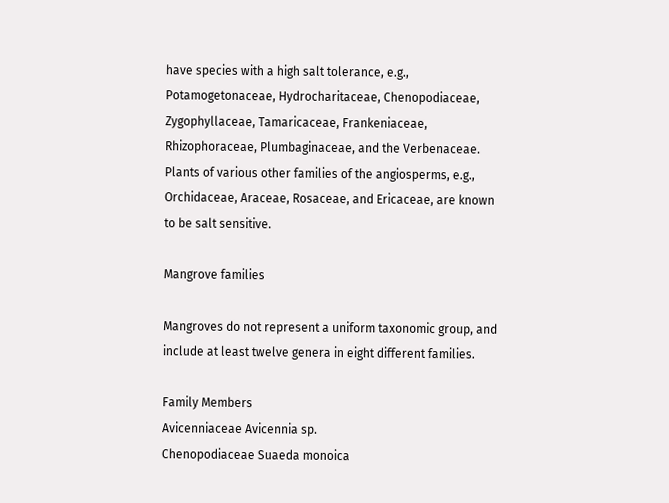have species with a high salt tolerance, e.g., Potamogetonaceae, Hydrocharitaceae, Chenopodiaceae, Zygophyllaceae, Tamaricaceae, Frankeniaceae, Rhizophoraceae, Plumbaginaceae, and the Verbenaceae. Plants of various other families of the angiosperms, e.g., Orchidaceae, Araceae, Rosaceae, and Ericaceae, are known to be salt sensitive.

Mangrove families

Mangroves do not represent a uniform taxonomic group, and include at least twelve genera in eight different families.

Family Members
Avicenniaceae Avicennia sp.
Chenopodiaceae Suaeda monoica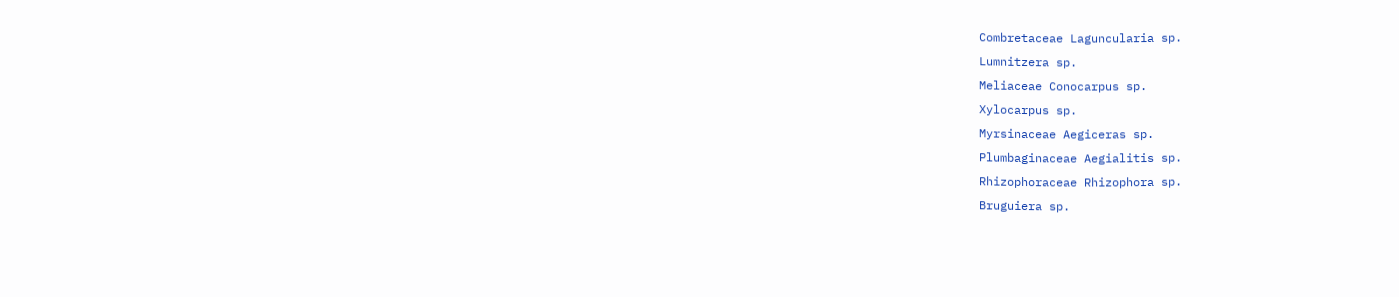Combretaceae Laguncularia sp.
Lumnitzera sp.
Meliaceae Conocarpus sp.
Xylocarpus sp.
Myrsinaceae Aegiceras sp.
Plumbaginaceae Aegialitis sp.
Rhizophoraceae Rhizophora sp.
Bruguiera sp.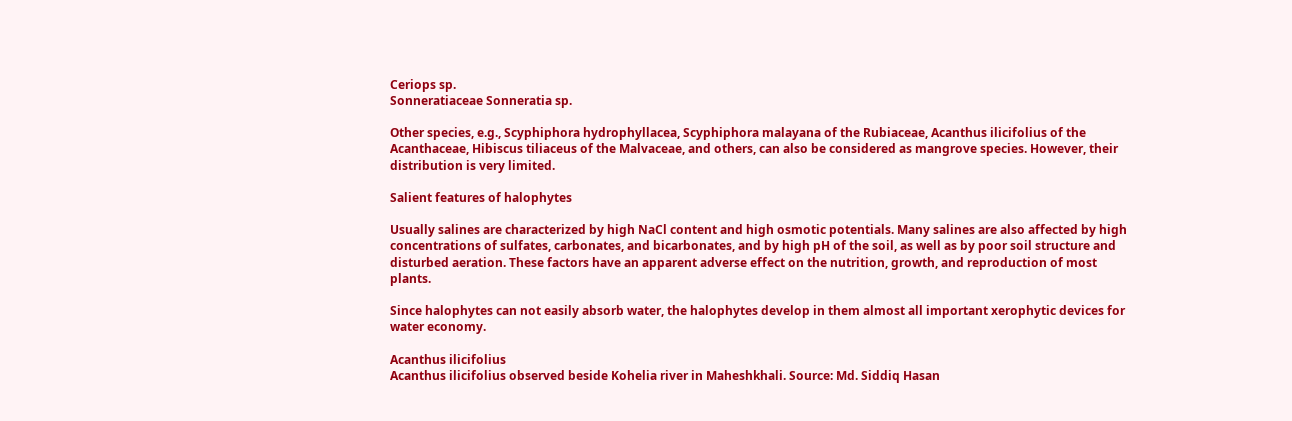Ceriops sp.
Sonneratiaceae Sonneratia sp.

Other species, e.g., Scyphiphora hydrophyllacea, Scyphiphora malayana of the Rubiaceae, Acanthus ilicifolius of the Acanthaceae, Hibiscus tiliaceus of the Malvaceae, and others, can also be considered as mangrove species. However, their distribution is very limited.

Salient features of halophytes

Usually salines are characterized by high NaCl content and high osmotic potentials. Many salines are also affected by high concentrations of sulfates, carbonates, and bicarbonates, and by high pH of the soil, as well as by poor soil structure and disturbed aeration. These factors have an apparent adverse effect on the nutrition, growth, and reproduction of most plants.

Since halophytes can not easily absorb water, the halophytes develop in them almost all important xerophytic devices for water economy.

Acanthus ilicifolius
Acanthus ilicifolius observed beside Kohelia river in Maheshkhali. Source: Md. Siddiq Hasan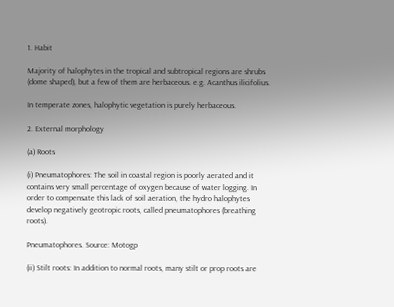1. Habit

Majority of halophytes in the tropical and subtropical regions are shrubs (dome shaped), but a few of them are herbaceous. e.g. Acanthus ilicifolius.

In temperate zones, halophytic vegetation is purely herbaceous.

2. External morphology

(a) Roots

(i) Pneumatophores: The soil in coastal region is poorly aerated and it contains very small percentage of oxygen because of water logging. In order to compensate this lack of soil aeration, the hydro halophytes develop negatively geotropic roots, called pneumatophores (breathing roots).

Pneumatophores. Source: Motogp

(ii) Stilt roots: In addition to normal roots, many stilt or prop roots are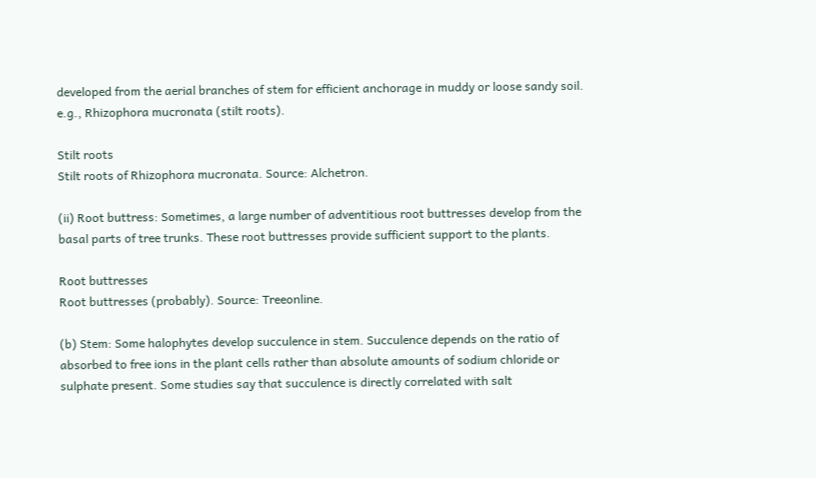developed from the aerial branches of stem for efficient anchorage in muddy or loose sandy soil. e.g., Rhizophora mucronata (stilt roots).

Stilt roots
Stilt roots of Rhizophora mucronata. Source: Alchetron.

(ii) Root buttress: Sometimes, a large number of adventitious root buttresses develop from the basal parts of tree trunks. These root buttresses provide sufficient support to the plants.

Root buttresses
Root buttresses (probably). Source: Treeonline.

(b) Stem: Some halophytes develop succulence in stem. Succulence depends on the ratio of absorbed to free ions in the plant cells rather than absolute amounts of sodium chloride or sulphate present. Some studies say that succulence is directly correlated with salt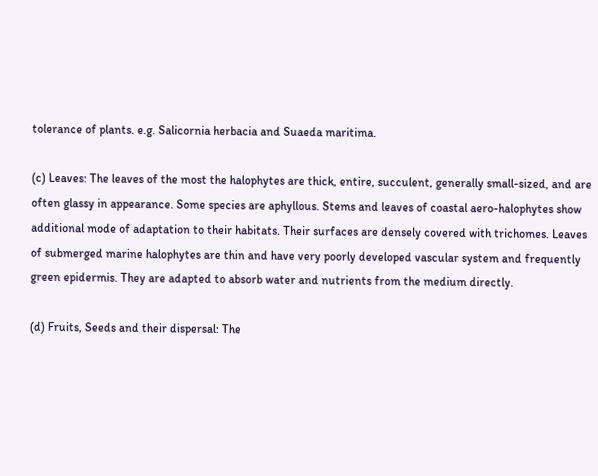tolerance of plants. e.g. Salicornia herbacia and Suaeda maritima.

(c) Leaves: The leaves of the most the halophytes are thick, entire, succulent, generally small-sized, and are often glassy in appearance. Some species are aphyllous. Stems and leaves of coastal aero-halophytes show additional mode of adaptation to their habitats. Their surfaces are densely covered with trichomes. Leaves of submerged marine halophytes are thin and have very poorly developed vascular system and frequently green epidermis. They are adapted to absorb water and nutrients from the medium directly.

(d) Fruits, Seeds and their dispersal: The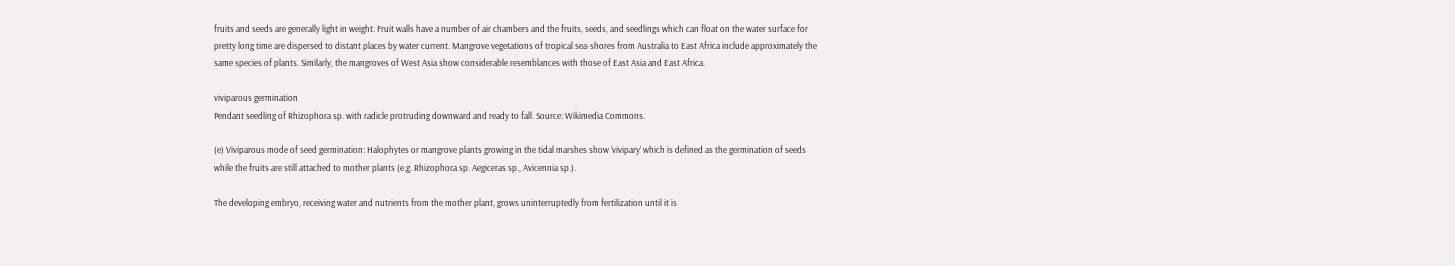fruits and seeds are generally light in weight. Fruit walls have a number of air chambers and the fruits, seeds, and seedlings which can float on the water surface for pretty long time are dispersed to distant places by water current. Mangrove vegetations of tropical sea-shores from Australia to East Africa include approximately the same species of plants. Similarly, the mangroves of West Asia show considerable resemblances with those of East Asia and East Africa.

viviparous germination
Pendant seedling of Rhizophora sp. with radicle protruding downward and ready to fall. Source: Wikimedia Commons.

(e) Viviparous mode of seed germination: Halophytes or mangrove plants growing in the tidal marshes show ‘vivipary’ which is defined as the germination of seeds while the fruits are still attached to mother plants (e.g. Rhizophora sp. Aegiceras sp., Avicennia sp.).

The developing embryo, receiving water and nutrients from the mother plant, grows uninterruptedly from fertilization until it is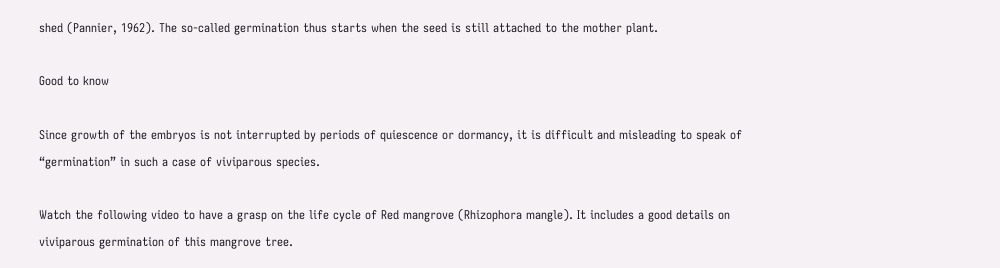shed (Pannier, 1962). The so-called germination thus starts when the seed is still attached to the mother plant.

Good to know

Since growth of the embryos is not interrupted by periods of quiescence or dormancy, it is difficult and misleading to speak of “germination” in such a case of viviparous species.

Watch the following video to have a grasp on the life cycle of Red mangrove (Rhizophora mangle). It includes a good details on viviparous germination of this mangrove tree.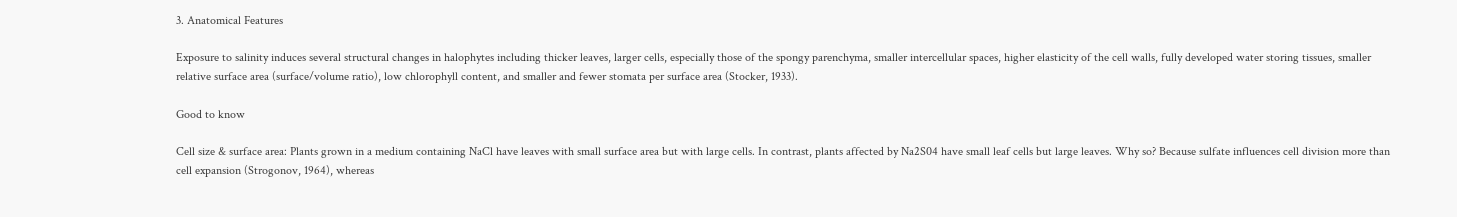3. Anatomical Features

Exposure to salinity induces several structural changes in halophytes including thicker leaves, larger cells, especially those of the spongy parenchyma, smaller intercellular spaces, higher elasticity of the cell walls, fully developed water storing tissues, smaller relative surface area (surface/volume ratio), low chlorophyll content, and smaller and fewer stomata per surface area (Stocker, 1933).

Good to know

Cell size & surface area: Plants grown in a medium containing NaCl have leaves with small surface area but with large cells. In contrast, plants affected by Na2S04 have small leaf cells but large leaves. Why so? Because sulfate influences cell division more than cell expansion (Strogonov, 1964), whereas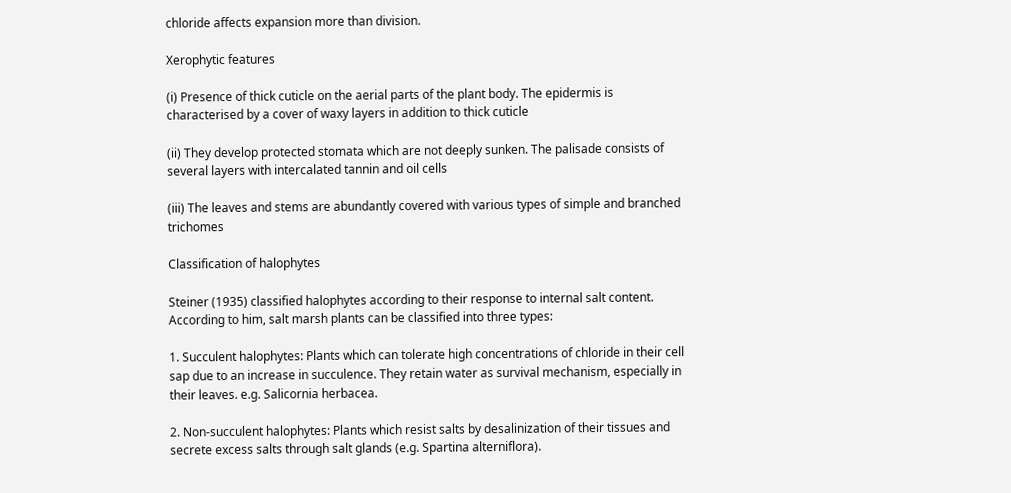chloride affects expansion more than division.

Xerophytic features

(i) Presence of thick cuticle on the aerial parts of the plant body. The epidermis is characterised by a cover of waxy layers in addition to thick cuticle

(ii) They develop protected stomata which are not deeply sunken. The palisade consists of several layers with intercalated tannin and oil cells

(iii) The leaves and stems are abundantly covered with various types of simple and branched trichomes

Classification of halophytes

Steiner (1935) classified halophytes according to their response to internal salt content. According to him, salt marsh plants can be classified into three types:

1. Succulent halophytes: Plants which can tolerate high concentrations of chloride in their cell sap due to an increase in succulence. They retain water as survival mechanism, especially in their leaves. e.g. Salicornia herbacea.

2. Non-succulent halophytes: Plants which resist salts by desalinization of their tissues and secrete excess salts through salt glands (e.g. Spartina alterniflora).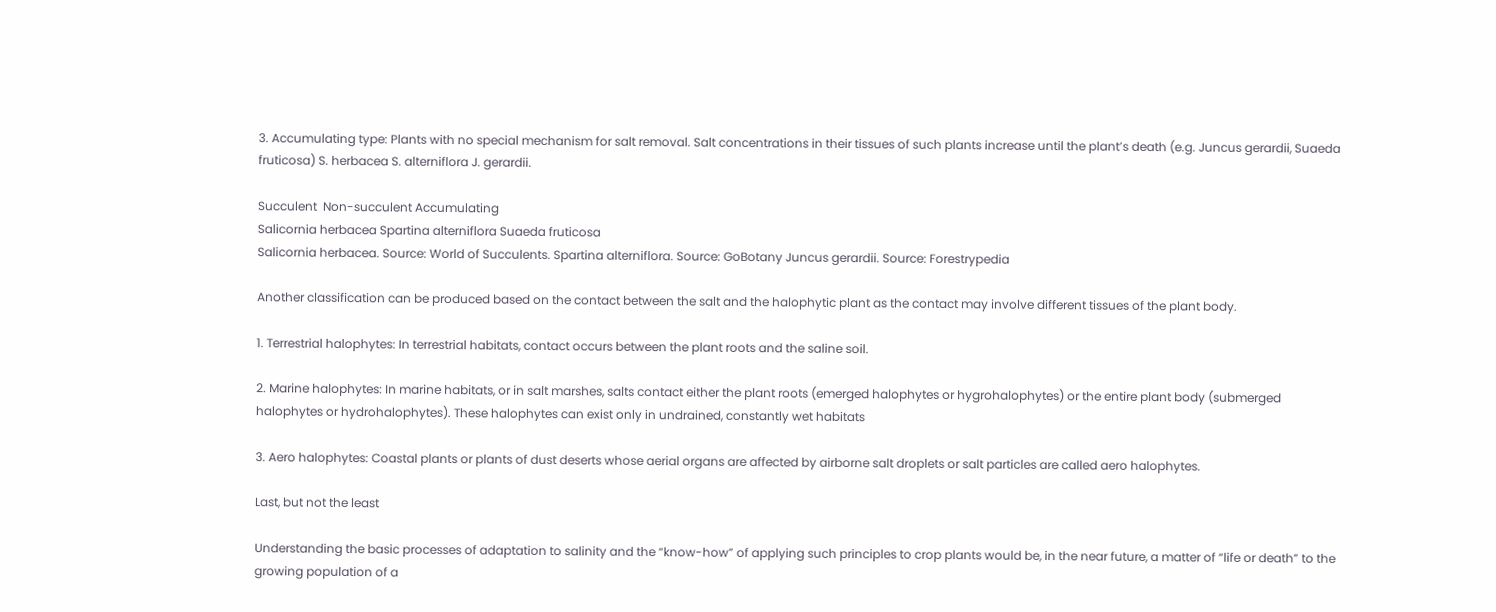3. Accumulating type: Plants with no special mechanism for salt removal. Salt concentrations in their tissues of such plants increase until the plant’s death (e.g. Juncus gerardii, Suaeda fruticosa) S. herbacea S. alterniflora J. gerardii.

Succulent  Non-succulent Accumulating
Salicornia herbacea Spartina alterniflora Suaeda fruticosa
Salicornia herbacea. Source: World of Succulents. Spartina alterniflora. Source: GoBotany Juncus gerardii. Source: Forestrypedia

Another classification can be produced based on the contact between the salt and the halophytic plant as the contact may involve different tissues of the plant body.

1. Terrestrial halophytes: In terrestrial habitats, contact occurs between the plant roots and the saline soil.

2. Marine halophytes: In marine habitats, or in salt marshes, salts contact either the plant roots (emerged halophytes or hygrohalophytes) or the entire plant body (submerged halophytes or hydrohalophytes). These halophytes can exist only in undrained, constantly wet habitats

3. Aero halophytes: Coastal plants or plants of dust deserts whose aerial organs are affected by airborne salt droplets or salt particles are called aero halophytes.

Last, but not the least

Understanding the basic processes of adaptation to salinity and the “know-how” of applying such principles to crop plants would be, in the near future, a matter of “life or death” to the growing population of a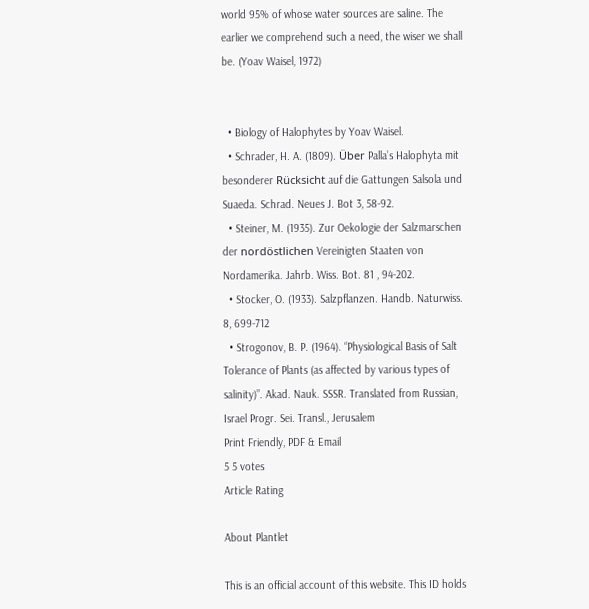world 95% of whose water sources are saline. The earlier we comprehend such a need, the wiser we shall be. (Yoav Waisel, 1972)


  • Biology of Halophytes by Yoav Waisel.
  • Schrader, H. A. (1809). Über Palla’s Halophyta mit besonderer Rücksicht auf die Gattungen Salsola und Suaeda. Schrad. Neues J. Bot 3, 58-92.
  • Steiner, M. (1935). Zur Oekologie der Salzmarschen der nordöstlichen Vereinigten Staaten von Nordamerika. Jahrb. Wiss. Bot. 81 , 94-202.
  • Stocker, O. (1933). Salzpflanzen. Handb. Naturwiss. 8, 699-712
  • Strogonov, B. P. (1964). “Physiological Basis of Salt Tolerance of Plants (as affected by various types of salinity)”. Akad. Nauk. SSSR. Translated from Russian, Israel Progr. Sei. Transl., Jerusalem
Print Friendly, PDF & Email
5 5 votes
Article Rating

About Plantlet

This is an official account of this website. This ID holds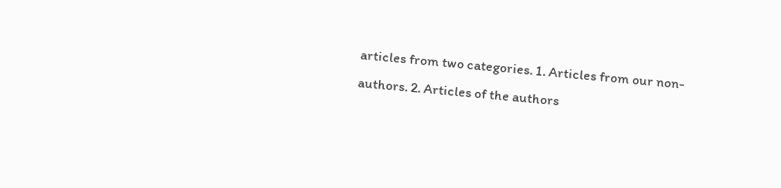articles from two categories. 1. Articles from our non-authors. 2. Articles of the authors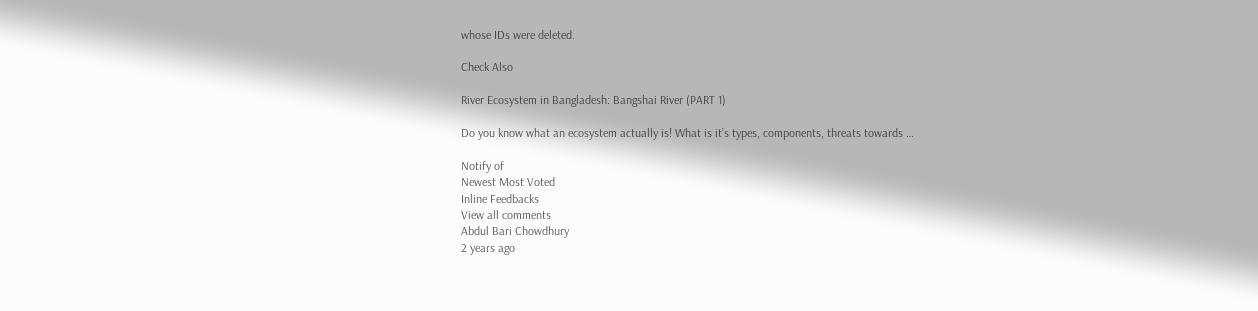whose IDs were deleted.

Check Also

River Ecosystem in Bangladesh: Bangshai River (PART 1)

Do you know what an ecosystem actually is! What is it’s types, components, threats towards …

Notify of
Newest Most Voted
Inline Feedbacks
View all comments
Abdul Bari Chowdhury
2 years ago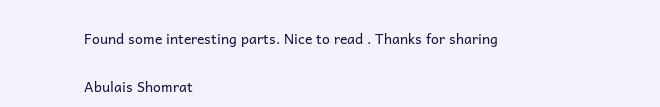Found some interesting parts. Nice to read . Thanks for sharing

Abulais Shomrat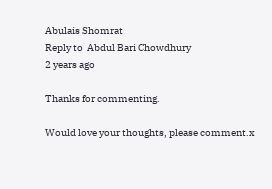Abulais Shomrat
Reply to  Abdul Bari Chowdhury
2 years ago

Thanks for commenting.

Would love your thoughts, please comment.x